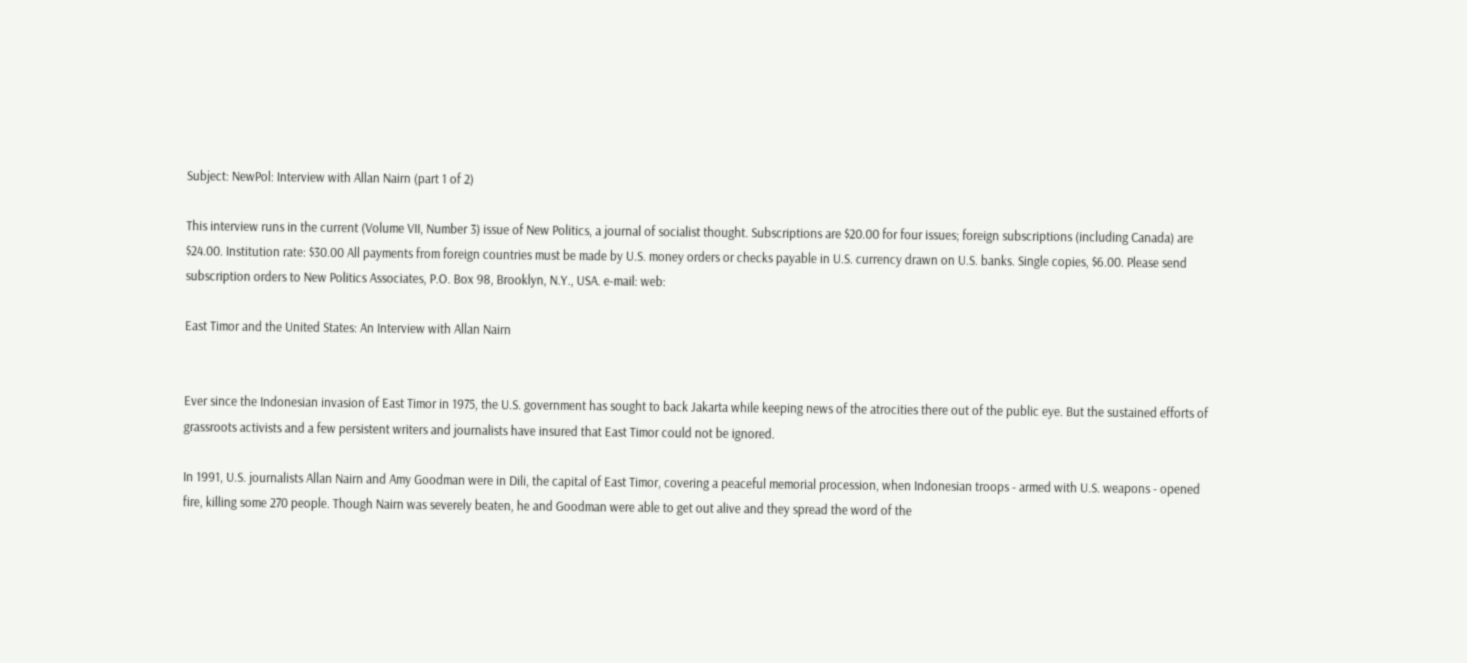Subject: NewPol: Interview with Allan Nairn (part 1 of 2)

This interview runs in the current (Volume VII, Number 3) issue of New Politics, a journal of socialist thought. Subscriptions are $20.00 for four issues; foreign subscriptions (including Canada) are $24.00. Institution rate: $30.00 All payments from foreign countries must be made by U.S. money orders or checks payable in U.S. currency drawn on U.S. banks. Single copies, $6.00. Please send subscription orders to New Politics Associates, P.O. Box 98, Brooklyn, N.Y., USA. e-mail: web:

East Timor and the United States: An Interview with Allan Nairn


Ever since the Indonesian invasion of East Timor in 1975, the U.S. government has sought to back Jakarta while keeping news of the atrocities there out of the public eye. But the sustained efforts of grassroots activists and a few persistent writers and journalists have insured that East Timor could not be ignored.

In 1991, U.S. journalists Allan Nairn and Amy Goodman were in Dili, the capital of East Timor, covering a peaceful memorial procession, when Indonesian troops - armed with U.S. weapons - opened fire, killing some 270 people. Though Nairn was severely beaten, he and Goodman were able to get out alive and they spread the word of the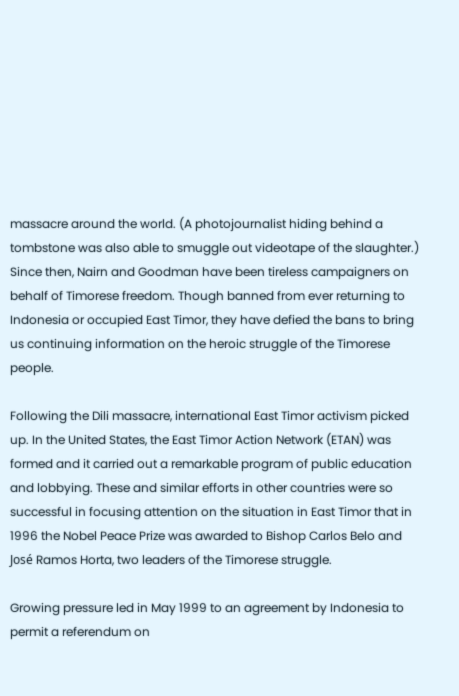massacre around the world. (A photojournalist hiding behind a tombstone was also able to smuggle out videotape of the slaughter.) Since then, Nairn and Goodman have been tireless campaigners on behalf of Timorese freedom. Though banned from ever returning to Indonesia or occupied East Timor, they have defied the bans to bring us continuing information on the heroic struggle of the Timorese people.

Following the Dili massacre, international East Timor activism picked up. In the United States, the East Timor Action Network (ETAN) was formed and it carried out a remarkable program of public education and lobbying. These and similar efforts in other countries were so successful in focusing attention on the situation in East Timor that in 1996 the Nobel Peace Prize was awarded to Bishop Carlos Belo and José Ramos Horta, two leaders of the Timorese struggle.

Growing pressure led in May 1999 to an agreement by Indonesia to permit a referendum on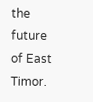the future of East Timor.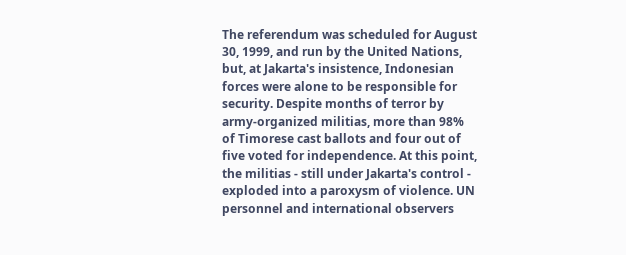The referendum was scheduled for August 30, 1999, and run by the United Nations, but, at Jakarta's insistence, Indonesian forces were alone to be responsible for security. Despite months of terror by army-organized militias, more than 98% of Timorese cast ballots and four out of five voted for independence. At this point, the militias - still under Jakarta's control - exploded into a paroxysm of violence. UN personnel and international observers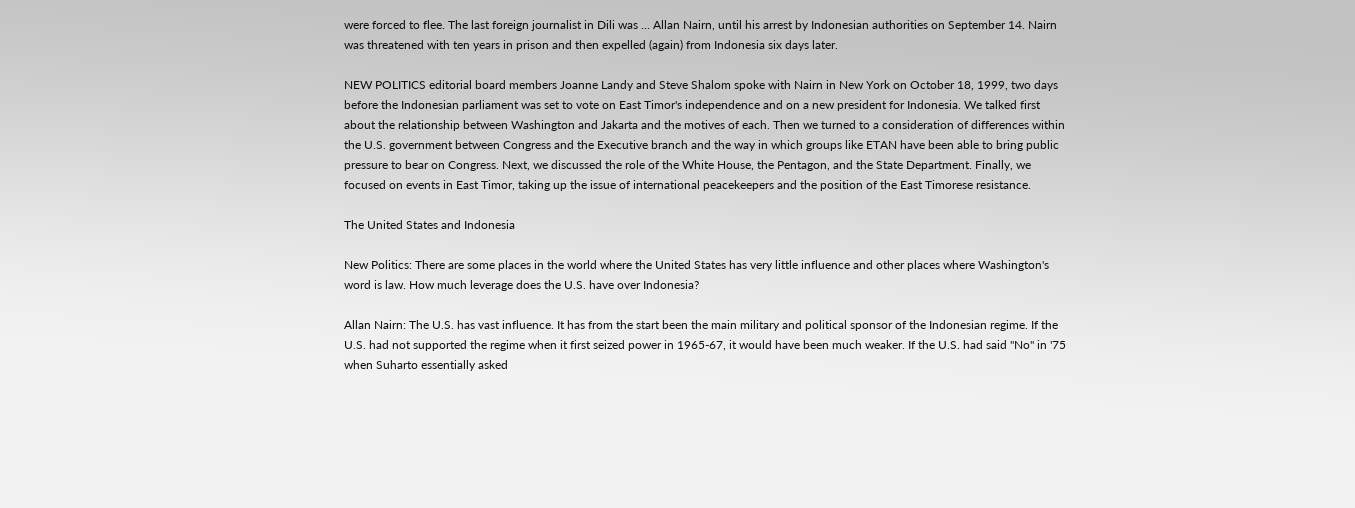were forced to flee. The last foreign journalist in Dili was ... Allan Nairn, until his arrest by Indonesian authorities on September 14. Nairn was threatened with ten years in prison and then expelled (again) from Indonesia six days later.

NEW POLITICS editorial board members Joanne Landy and Steve Shalom spoke with Nairn in New York on October 18, 1999, two days before the Indonesian parliament was set to vote on East Timor's independence and on a new president for Indonesia. We talked first about the relationship between Washington and Jakarta and the motives of each. Then we turned to a consideration of differences within the U.S. government between Congress and the Executive branch and the way in which groups like ETAN have been able to bring public pressure to bear on Congress. Next, we discussed the role of the White House, the Pentagon, and the State Department. Finally, we focused on events in East Timor, taking up the issue of international peacekeepers and the position of the East Timorese resistance.

The United States and Indonesia

New Politics: There are some places in the world where the United States has very little influence and other places where Washington's word is law. How much leverage does the U.S. have over Indonesia?

Allan Nairn: The U.S. has vast influence. It has from the start been the main military and political sponsor of the Indonesian regime. If the U.S. had not supported the regime when it first seized power in 1965-67, it would have been much weaker. If the U.S. had said "No" in '75 when Suharto essentially asked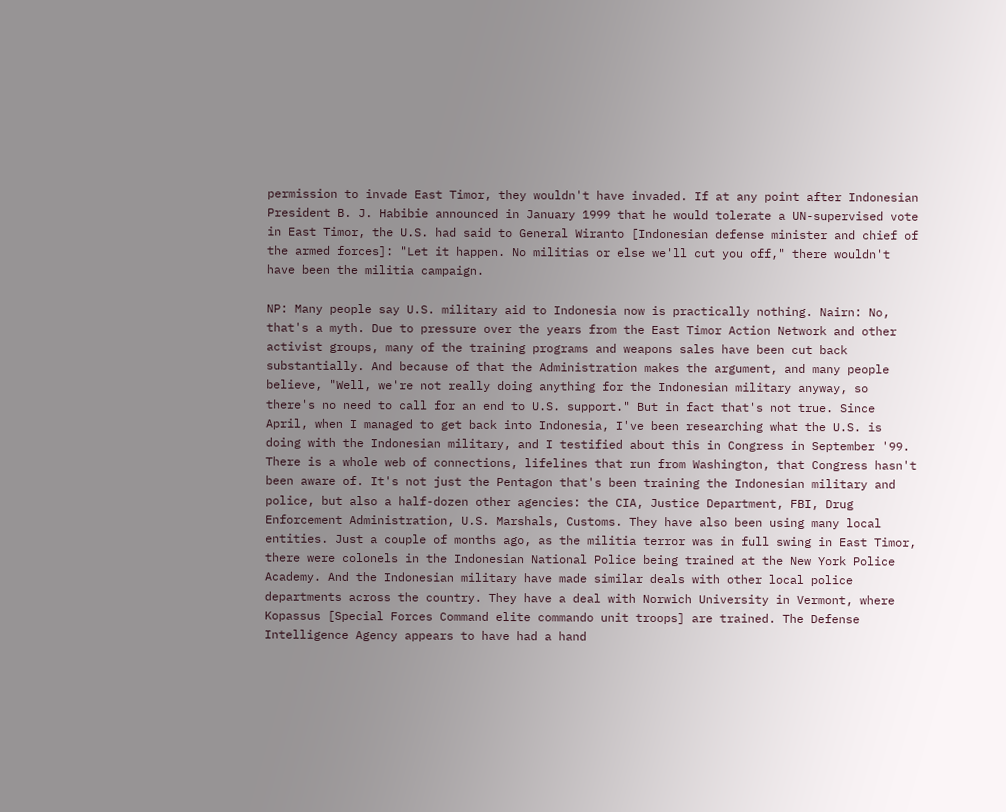permission to invade East Timor, they wouldn't have invaded. If at any point after Indonesian President B. J. Habibie announced in January 1999 that he would tolerate a UN-supervised vote in East Timor, the U.S. had said to General Wiranto [Indonesian defense minister and chief of the armed forces]: "Let it happen. No militias or else we'll cut you off," there wouldn't have been the militia campaign.

NP: Many people say U.S. military aid to Indonesia now is practically nothing. Nairn: No, that's a myth. Due to pressure over the years from the East Timor Action Network and other activist groups, many of the training programs and weapons sales have been cut back substantially. And because of that the Administration makes the argument, and many people believe, "Well, we're not really doing anything for the Indonesian military anyway, so there's no need to call for an end to U.S. support." But in fact that's not true. Since April, when I managed to get back into Indonesia, I've been researching what the U.S. is doing with the Indonesian military, and I testified about this in Congress in September '99. There is a whole web of connections, lifelines that run from Washington, that Congress hasn't been aware of. It's not just the Pentagon that's been training the Indonesian military and police, but also a half-dozen other agencies: the CIA, Justice Department, FBI, Drug Enforcement Administration, U.S. Marshals, Customs. They have also been using many local entities. Just a couple of months ago, as the militia terror was in full swing in East Timor, there were colonels in the Indonesian National Police being trained at the New York Police Academy. And the Indonesian military have made similar deals with other local police departments across the country. They have a deal with Norwich University in Vermont, where Kopassus [Special Forces Command elite commando unit troops] are trained. The Defense Intelligence Agency appears to have had a hand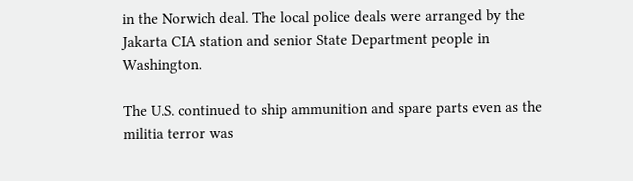in the Norwich deal. The local police deals were arranged by the Jakarta CIA station and senior State Department people in Washington.

The U.S. continued to ship ammunition and spare parts even as the militia terror was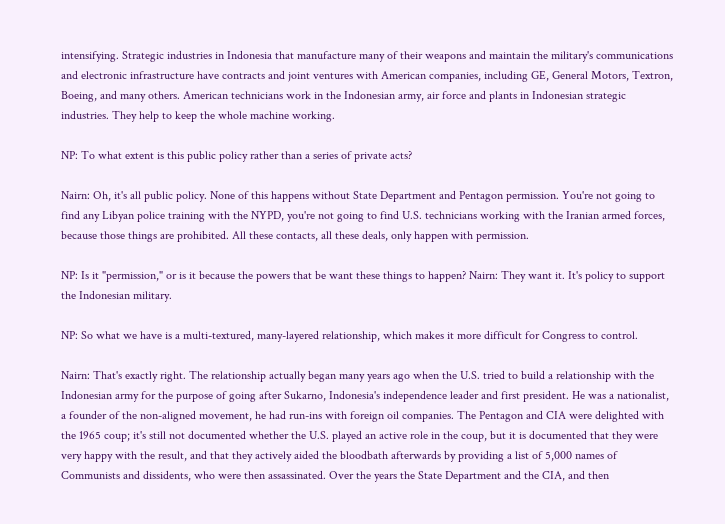intensifying. Strategic industries in Indonesia that manufacture many of their weapons and maintain the military's communications and electronic infrastructure have contracts and joint ventures with American companies, including GE, General Motors, Textron, Boeing, and many others. American technicians work in the Indonesian army, air force and plants in Indonesian strategic industries. They help to keep the whole machine working.

NP: To what extent is this public policy rather than a series of private acts?

Nairn: Oh, it's all public policy. None of this happens without State Department and Pentagon permission. You're not going to find any Libyan police training with the NYPD, you're not going to find U.S. technicians working with the Iranian armed forces, because those things are prohibited. All these contacts, all these deals, only happen with permission.

NP: Is it "permission," or is it because the powers that be want these things to happen? Nairn: They want it. It's policy to support the Indonesian military.

NP: So what we have is a multi-textured, many-layered relationship, which makes it more difficult for Congress to control.

Nairn: That's exactly right. The relationship actually began many years ago when the U.S. tried to build a relationship with the Indonesian army for the purpose of going after Sukarno, Indonesia's independence leader and first president. He was a nationalist, a founder of the non-aligned movement, he had run-ins with foreign oil companies. The Pentagon and CIA were delighted with the 1965 coup; it's still not documented whether the U.S. played an active role in the coup, but it is documented that they were very happy with the result, and that they actively aided the bloodbath afterwards by providing a list of 5,000 names of Communists and dissidents, who were then assassinated. Over the years the State Department and the CIA, and then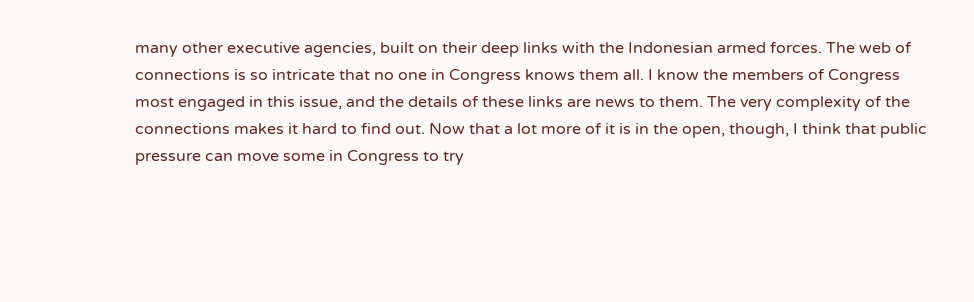many other executive agencies, built on their deep links with the Indonesian armed forces. The web of connections is so intricate that no one in Congress knows them all. I know the members of Congress most engaged in this issue, and the details of these links are news to them. The very complexity of the connections makes it hard to find out. Now that a lot more of it is in the open, though, I think that public pressure can move some in Congress to try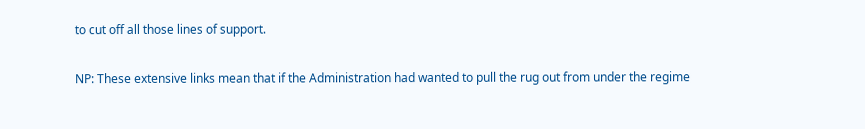to cut off all those lines of support.

NP: These extensive links mean that if the Administration had wanted to pull the rug out from under the regime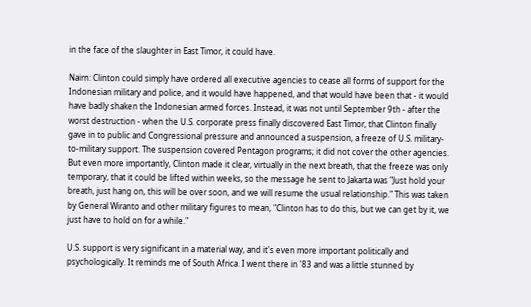in the face of the slaughter in East Timor, it could have.

Nairn: Clinton could simply have ordered all executive agencies to cease all forms of support for the Indonesian military and police, and it would have happened, and that would have been that - it would have badly shaken the Indonesian armed forces. Instead, it was not until September 9th - after the worst destruction - when the U.S. corporate press finally discovered East Timor, that Clinton finally gave in to public and Congressional pressure and announced a suspension, a freeze of U.S. military-to-military support. The suspension covered Pentagon programs; it did not cover the other agencies. But even more importantly, Clinton made it clear, virtually in the next breath, that the freeze was only temporary, that it could be lifted within weeks, so the message he sent to Jakarta was "Just hold your breath, just hang on, this will be over soon, and we will resume the usual relationship." This was taken by General Wiranto and other military figures to mean, "Clinton has to do this, but we can get by it, we just have to hold on for a while."

U.S. support is very significant in a material way, and it's even more important politically and psychologically. It reminds me of South Africa. I went there in '83 and was a little stunned by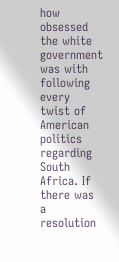how obsessed the white government was with following every twist of American politics regarding South Africa. If there was a resolution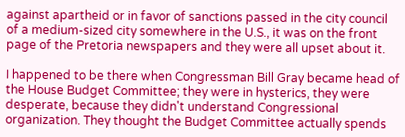against apartheid or in favor of sanctions passed in the city council of a medium-sized city somewhere in the U.S., it was on the front page of the Pretoria newspapers and they were all upset about it.

I happened to be there when Congressman Bill Gray became head of the House Budget Committee; they were in hysterics, they were desperate, because they didn't understand Congressional organization. They thought the Budget Committee actually spends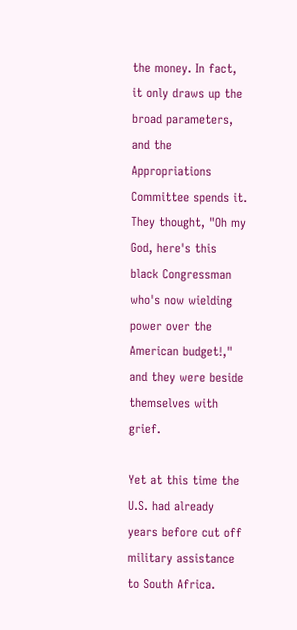the money. In fact, it only draws up the broad parameters, and the Appropriations Committee spends it. They thought, "Oh my God, here's this black Congressman who's now wielding power over the American budget!," and they were beside themselves with grief.

Yet at this time the U.S. had already years before cut off military assistance to South Africa.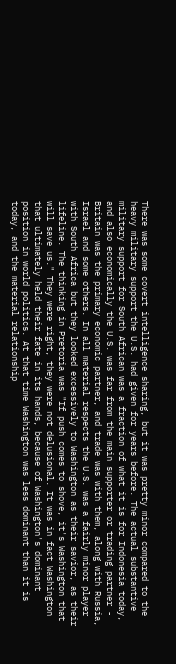There was some covert intelligence sharing, but it was pretty minor compared to the heavy military support the U.S. had given for years before. The actual substantive military support for South African was a fraction of what it is for Indonesia today, and also economically the U.S. was far from the main supporter or trading partner - Britain was the primary economic partner, and trade was with them, along with Russia, Israel and some others. In all material respects the U.S. was a fairly minor player with South Africa but they looked excessively to Washington as their savior, as their lifeline. The thinking in Pretoria was "If push comes to shove, it's Washington that will save us." They were right, they were not delusional. It was in fact Washington that ultimately held their fate in its hands, because of Washington's dominant position in world politics. At that time Washington was less dominant than it is today, and the material relationship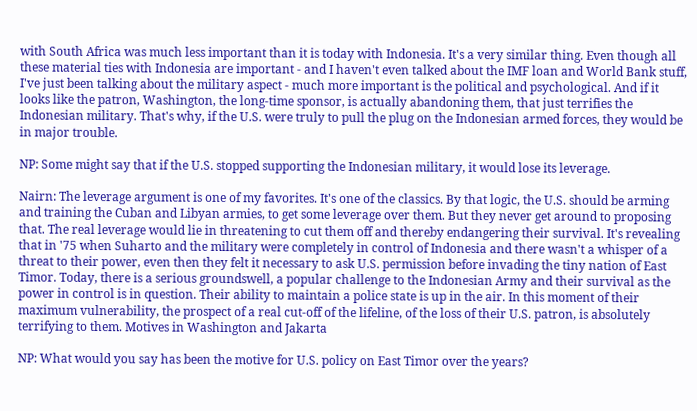with South Africa was much less important than it is today with Indonesia. It's a very similar thing. Even though all these material ties with Indonesia are important - and I haven't even talked about the IMF loan and World Bank stuff, I've just been talking about the military aspect - much more important is the political and psychological. And if it looks like the patron, Washington, the long-time sponsor, is actually abandoning them, that just terrifies the Indonesian military. That's why, if the U.S. were truly to pull the plug on the Indonesian armed forces, they would be in major trouble.

NP: Some might say that if the U.S. stopped supporting the Indonesian military, it would lose its leverage.

Nairn: The leverage argument is one of my favorites. It's one of the classics. By that logic, the U.S. should be arming and training the Cuban and Libyan armies, to get some leverage over them. But they never get around to proposing that. The real leverage would lie in threatening to cut them off and thereby endangering their survival. It's revealing that in '75 when Suharto and the military were completely in control of Indonesia and there wasn't a whisper of a threat to their power, even then they felt it necessary to ask U.S. permission before invading the tiny nation of East Timor. Today, there is a serious groundswell, a popular challenge to the Indonesian Army and their survival as the power in control is in question. Their ability to maintain a police state is up in the air. In this moment of their maximum vulnerability, the prospect of a real cut-off of the lifeline, of the loss of their U.S. patron, is absolutely terrifying to them. Motives in Washington and Jakarta

NP: What would you say has been the motive for U.S. policy on East Timor over the years?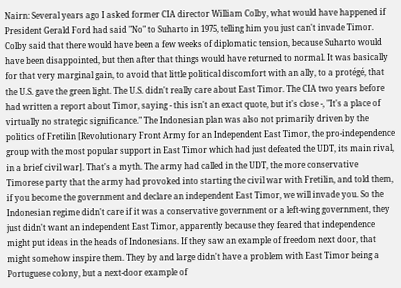Nairn: Several years ago I asked former CIA director William Colby, what would have happened if President Gerald Ford had said "No" to Suharto in 1975, telling him you just can't invade Timor. Colby said that there would have been a few weeks of diplomatic tension, because Suharto would have been disappointed, but then after that things would have returned to normal. It was basically for that very marginal gain, to avoid that little political discomfort with an ally, to a protégé, that the U.S. gave the green light. The U.S. didn't really care about East Timor. The CIA two years before had written a report about Timor, saying - this isn't an exact quote, but it's close -, "It's a place of virtually no strategic significance." The Indonesian plan was also not primarily driven by the politics of Fretilin [Revolutionary Front Army for an Independent East Timor, the pro-independence group with the most popular support in East Timor which had just defeated the UDT, its main rival, in a brief civil war]. That's a myth. The army had called in the UDT, the more conservative Timorese party that the army had provoked into starting the civil war with Fretilin, and told them, if you become the government and declare an independent East Timor, we will invade you. So the Indonesian regime didn't care if it was a conservative government or a left-wing government, they just didn't want an independent East Timor, apparently because they feared that independence might put ideas in the heads of Indonesians. If they saw an example of freedom next door, that might somehow inspire them. They by and large didn't have a problem with East Timor being a Portuguese colony, but a next-door example of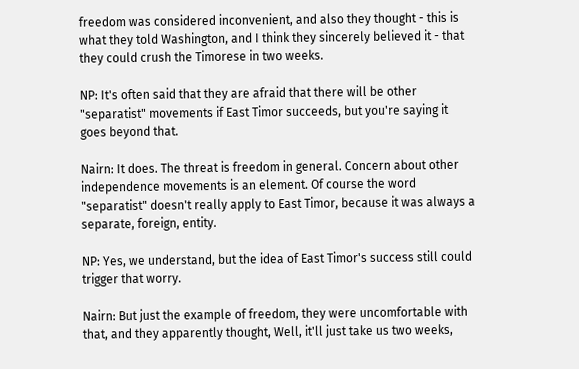freedom was considered inconvenient, and also they thought - this is what they told Washington, and I think they sincerely believed it - that they could crush the Timorese in two weeks.

NP: It's often said that they are afraid that there will be other "separatist" movements if East Timor succeeds, but you're saying it goes beyond that.

Nairn: It does. The threat is freedom in general. Concern about other independence movements is an element. Of course the word "separatist" doesn't really apply to East Timor, because it was always a separate, foreign, entity.

NP: Yes, we understand, but the idea of East Timor's success still could trigger that worry.

Nairn: But just the example of freedom, they were uncomfortable with that, and they apparently thought, Well, it'll just take us two weeks,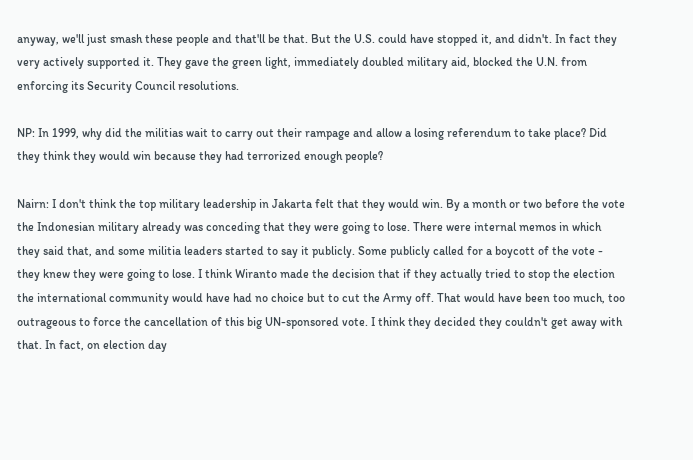anyway, we'll just smash these people and that'll be that. But the U.S. could have stopped it, and didn't. In fact they very actively supported it. They gave the green light, immediately doubled military aid, blocked the U.N. from enforcing its Security Council resolutions.

NP: In 1999, why did the militias wait to carry out their rampage and allow a losing referendum to take place? Did they think they would win because they had terrorized enough people?

Nairn: I don't think the top military leadership in Jakarta felt that they would win. By a month or two before the vote the Indonesian military already was conceding that they were going to lose. There were internal memos in which they said that, and some militia leaders started to say it publicly. Some publicly called for a boycott of the vote - they knew they were going to lose. I think Wiranto made the decision that if they actually tried to stop the election the international community would have had no choice but to cut the Army off. That would have been too much, too outrageous to force the cancellation of this big UN-sponsored vote. I think they decided they couldn't get away with that. In fact, on election day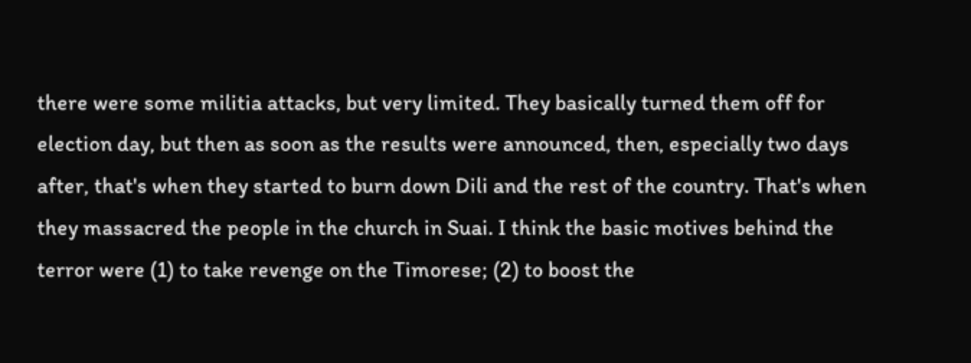there were some militia attacks, but very limited. They basically turned them off for election day, but then as soon as the results were announced, then, especially two days after, that's when they started to burn down Dili and the rest of the country. That's when they massacred the people in the church in Suai. I think the basic motives behind the terror were (1) to take revenge on the Timorese; (2) to boost the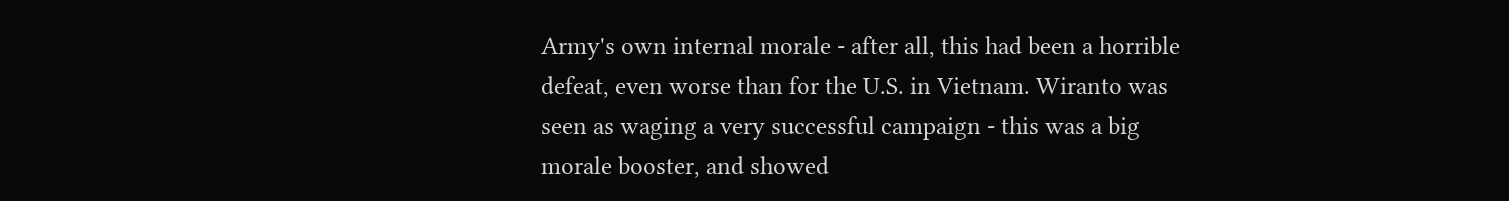Army's own internal morale - after all, this had been a horrible defeat, even worse than for the U.S. in Vietnam. Wiranto was seen as waging a very successful campaign - this was a big morale booster, and showed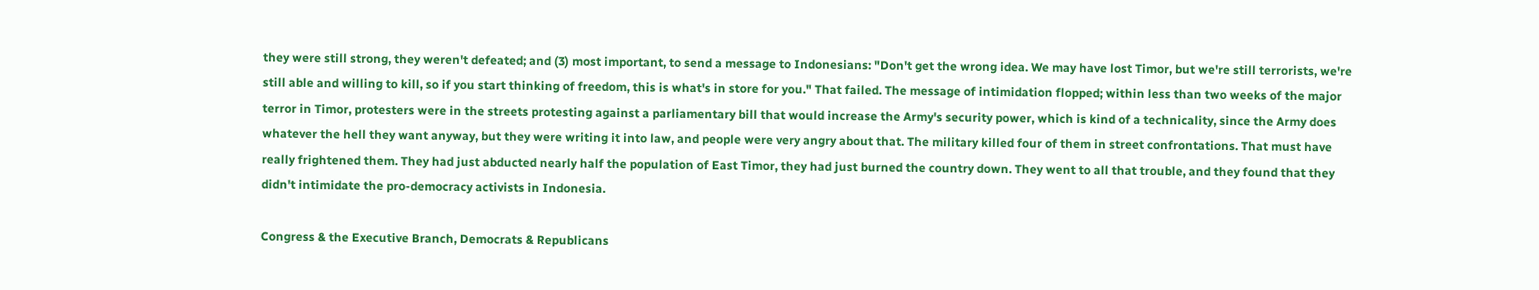they were still strong, they weren't defeated; and (3) most important, to send a message to Indonesians: "Don't get the wrong idea. We may have lost Timor, but we're still terrorists, we're still able and willing to kill, so if you start thinking of freedom, this is what's in store for you." That failed. The message of intimidation flopped; within less than two weeks of the major terror in Timor, protesters were in the streets protesting against a parliamentary bill that would increase the Army's security power, which is kind of a technicality, since the Army does whatever the hell they want anyway, but they were writing it into law, and people were very angry about that. The military killed four of them in street confrontations. That must have really frightened them. They had just abducted nearly half the population of East Timor, they had just burned the country down. They went to all that trouble, and they found that they didn't intimidate the pro-democracy activists in Indonesia.

Congress & the Executive Branch, Democrats & Republicans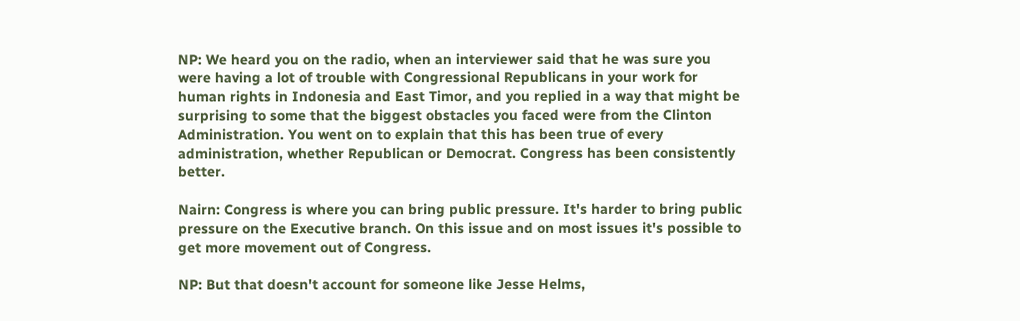NP: We heard you on the radio, when an interviewer said that he was sure you were having a lot of trouble with Congressional Republicans in your work for human rights in Indonesia and East Timor, and you replied in a way that might be surprising to some that the biggest obstacles you faced were from the Clinton Administration. You went on to explain that this has been true of every administration, whether Republican or Democrat. Congress has been consistently better.

Nairn: Congress is where you can bring public pressure. It's harder to bring public pressure on the Executive branch. On this issue and on most issues it's possible to get more movement out of Congress.

NP: But that doesn't account for someone like Jesse Helms,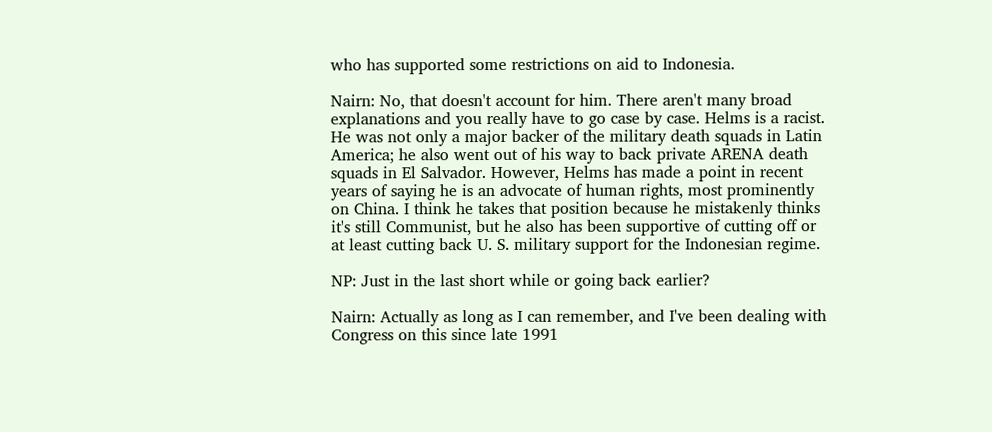who has supported some restrictions on aid to Indonesia.

Nairn: No, that doesn't account for him. There aren't many broad explanations and you really have to go case by case. Helms is a racist. He was not only a major backer of the military death squads in Latin America; he also went out of his way to back private ARENA death squads in El Salvador. However, Helms has made a point in recent years of saying he is an advocate of human rights, most prominently on China. I think he takes that position because he mistakenly thinks it's still Communist, but he also has been supportive of cutting off or at least cutting back U. S. military support for the Indonesian regime.

NP: Just in the last short while or going back earlier?

Nairn: Actually as long as I can remember, and I've been dealing with Congress on this since late 1991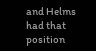and Helms had that position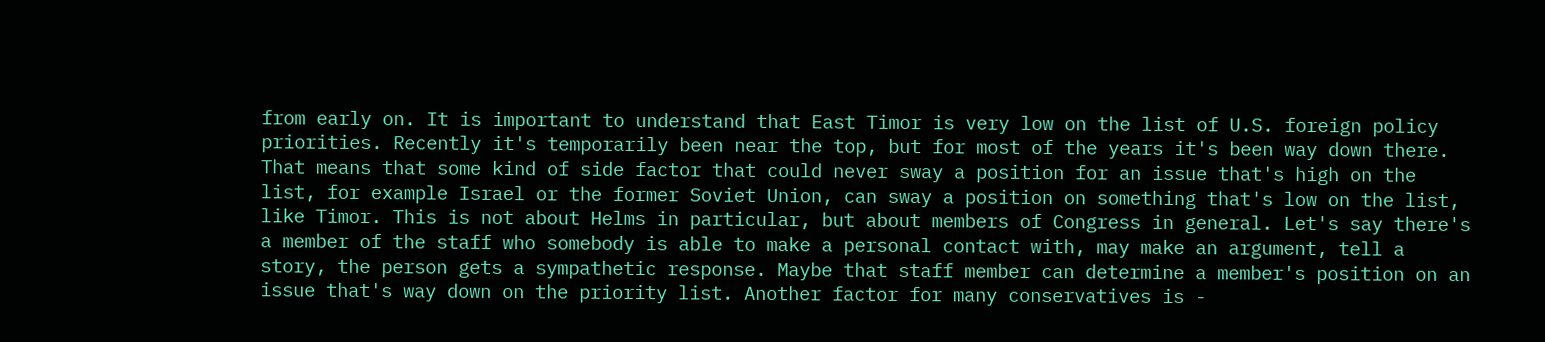from early on. It is important to understand that East Timor is very low on the list of U.S. foreign policy priorities. Recently it's temporarily been near the top, but for most of the years it's been way down there. That means that some kind of side factor that could never sway a position for an issue that's high on the list, for example Israel or the former Soviet Union, can sway a position on something that's low on the list, like Timor. This is not about Helms in particular, but about members of Congress in general. Let's say there's a member of the staff who somebody is able to make a personal contact with, may make an argument, tell a story, the person gets a sympathetic response. Maybe that staff member can determine a member's position on an issue that's way down on the priority list. Another factor for many conservatives is -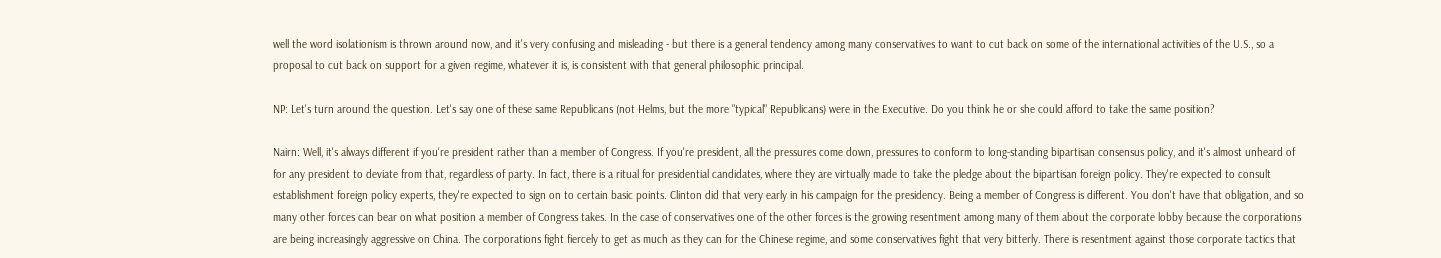well the word isolationism is thrown around now, and it's very confusing and misleading - but there is a general tendency among many conservatives to want to cut back on some of the international activities of the U.S., so a proposal to cut back on support for a given regime, whatever it is, is consistent with that general philosophic principal.

NP: Let's turn around the question. Let's say one of these same Republicans (not Helms, but the more "typical" Republicans) were in the Executive. Do you think he or she could afford to take the same position?

Nairn: Well, it's always different if you're president rather than a member of Congress. If you're president, all the pressures come down, pressures to conform to long-standing bipartisan consensus policy, and it's almost unheard of for any president to deviate from that, regardless of party. In fact, there is a ritual for presidential candidates, where they are virtually made to take the pledge about the bipartisan foreign policy. They're expected to consult establishment foreign policy experts, they're expected to sign on to certain basic points. Clinton did that very early in his campaign for the presidency. Being a member of Congress is different. You don't have that obligation, and so many other forces can bear on what position a member of Congress takes. In the case of conservatives one of the other forces is the growing resentment among many of them about the corporate lobby because the corporations are being increasingly aggressive on China. The corporations fight fiercely to get as much as they can for the Chinese regime, and some conservatives fight that very bitterly. There is resentment against those corporate tactics that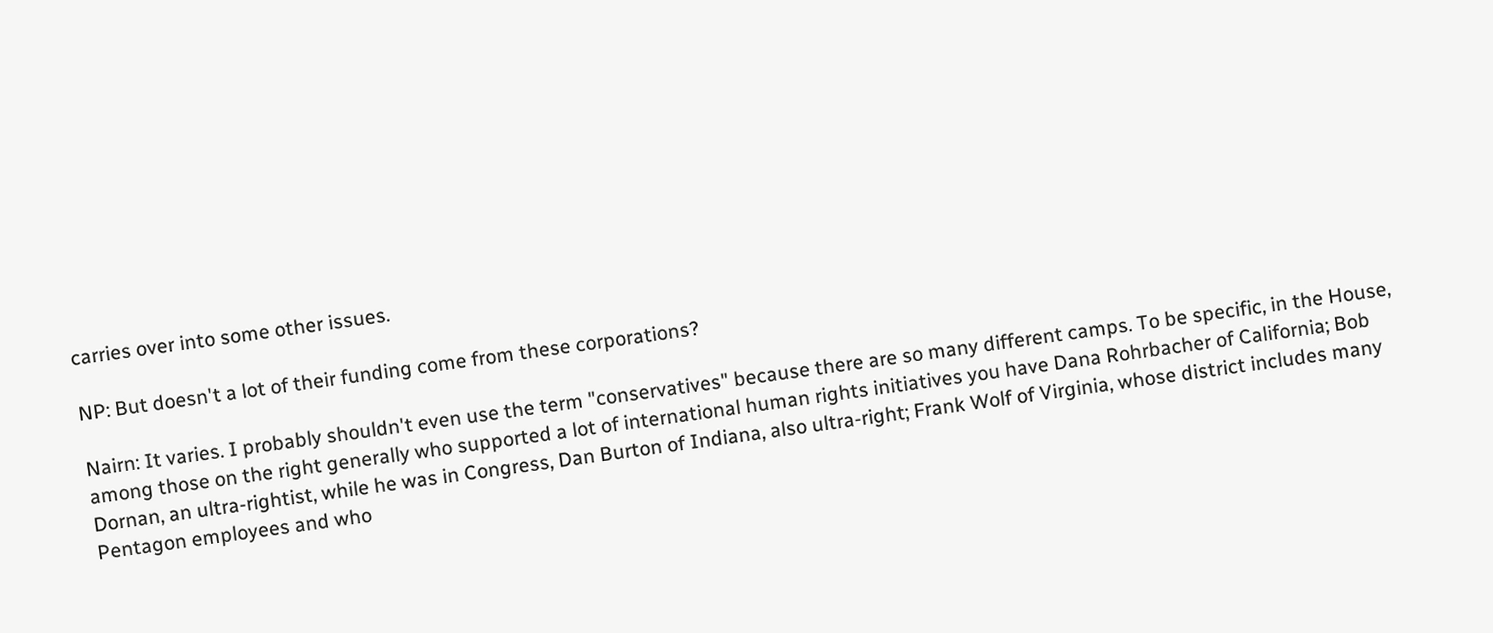carries over into some other issues.

NP: But doesn't a lot of their funding come from these corporations?

Nairn: It varies. I probably shouldn't even use the term "conservatives" because there are so many different camps. To be specific, in the House, among those on the right generally who supported a lot of international human rights initiatives you have Dana Rohrbacher of California; Bob Dornan, an ultra-rightist, while he was in Congress, Dan Burton of Indiana, also ultra-right; Frank Wolf of Virginia, whose district includes many Pentagon employees and who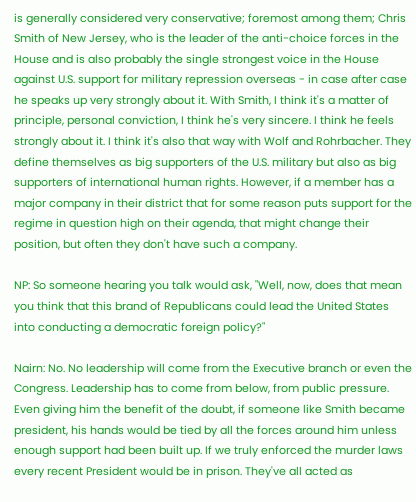is generally considered very conservative; foremost among them; Chris Smith of New Jersey, who is the leader of the anti-choice forces in the House and is also probably the single strongest voice in the House against U.S. support for military repression overseas - in case after case he speaks up very strongly about it. With Smith, I think it's a matter of principle, personal conviction, I think he's very sincere. I think he feels strongly about it. I think it's also that way with Wolf and Rohrbacher. They define themselves as big supporters of the U.S. military but also as big supporters of international human rights. However, if a member has a major company in their district that for some reason puts support for the regime in question high on their agenda, that might change their position, but often they don't have such a company.

NP: So someone hearing you talk would ask, "Well, now, does that mean you think that this brand of Republicans could lead the United States into conducting a democratic foreign policy?"

Nairn: No. No leadership will come from the Executive branch or even the Congress. Leadership has to come from below, from public pressure. Even giving him the benefit of the doubt, if someone like Smith became president, his hands would be tied by all the forces around him unless enough support had been built up. If we truly enforced the murder laws every recent President would be in prison. They've all acted as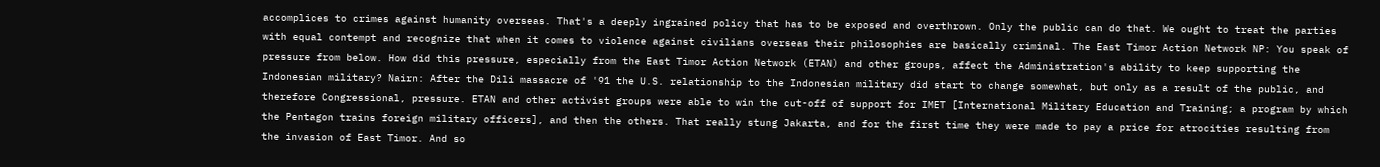accomplices to crimes against humanity overseas. That's a deeply ingrained policy that has to be exposed and overthrown. Only the public can do that. We ought to treat the parties with equal contempt and recognize that when it comes to violence against civilians overseas their philosophies are basically criminal. The East Timor Action Network NP: You speak of pressure from below. How did this pressure, especially from the East Timor Action Network (ETAN) and other groups, affect the Administration's ability to keep supporting the Indonesian military? Nairn: After the Dili massacre of '91 the U.S. relationship to the Indonesian military did start to change somewhat, but only as a result of the public, and therefore Congressional, pressure. ETAN and other activist groups were able to win the cut-off of support for IMET [International Military Education and Training; a program by which the Pentagon trains foreign military officers], and then the others. That really stung Jakarta, and for the first time they were made to pay a price for atrocities resulting from the invasion of East Timor. And so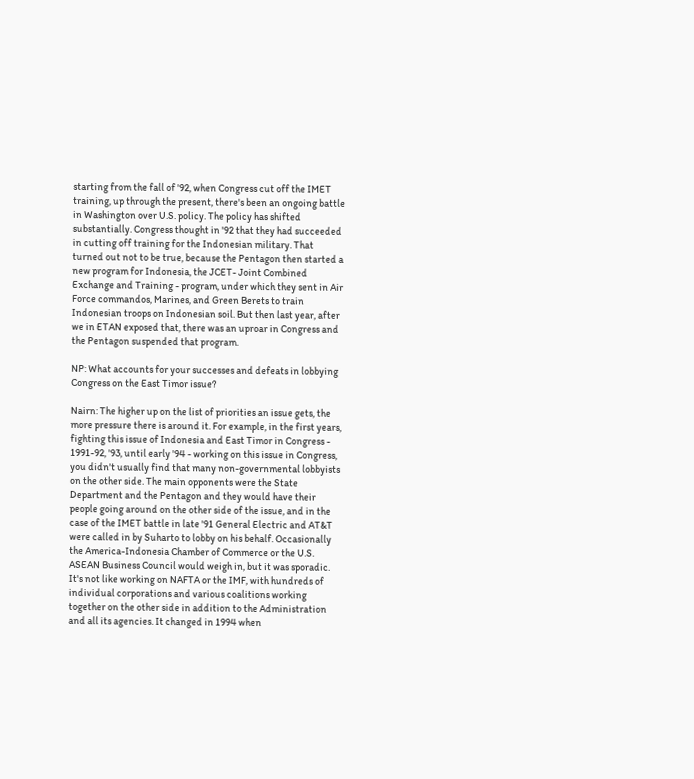starting from the fall of '92, when Congress cut off the IMET training, up through the present, there's been an ongoing battle in Washington over U.S. policy. The policy has shifted substantially. Congress thought in '92 that they had succeeded in cutting off training for the Indonesian military. That turned out not to be true, because the Pentagon then started a new program for Indonesia, the JCET- Joint Combined Exchange and Training - program, under which they sent in Air Force commandos, Marines, and Green Berets to train Indonesian troops on Indonesian soil. But then last year, after we in ETAN exposed that, there was an uproar in Congress and the Pentagon suspended that program.

NP: What accounts for your successes and defeats in lobbying Congress on the East Timor issue?

Nairn: The higher up on the list of priorities an issue gets, the more pressure there is around it. For example, in the first years, fighting this issue of Indonesia and East Timor in Congress - 1991-92, '93, until early '94 - working on this issue in Congress, you didn't usually find that many non-governmental lobbyists on the other side. The main opponents were the State Department and the Pentagon and they would have their people going around on the other side of the issue, and in the case of the IMET battle in late '91 General Electric and AT&T were called in by Suharto to lobby on his behalf. Occasionally the America-Indonesia Chamber of Commerce or the U.S. ASEAN Business Council would weigh in, but it was sporadic. It's not like working on NAFTA or the IMF, with hundreds of individual corporations and various coalitions working together on the other side in addition to the Administration and all its agencies. It changed in 1994 when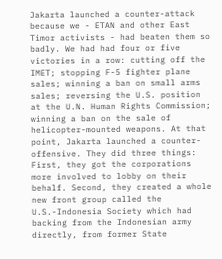Jakarta launched a counter-attack because we - ETAN and other East Timor activists - had beaten them so badly. We had had four or five victories in a row: cutting off the IMET; stopping F-5 fighter plane sales; winning a ban on small arms sales; reversing the U.S. position at the U.N. Human Rights Commission; winning a ban on the sale of helicopter-mounted weapons. At that point, Jakarta launched a counter-offensive. They did three things: First, they got the corporations more involved to lobby on their behalf. Second, they created a whole new front group called the U.S.-Indonesia Society which had backing from the Indonesian army directly, from former State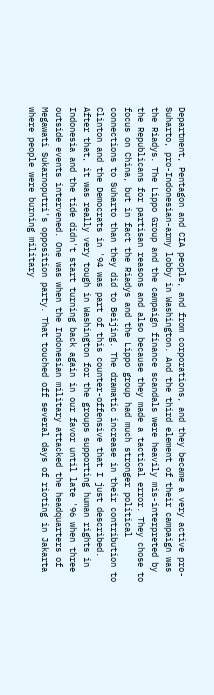Department, Pentagon and CIA people, and from corporations, and they became a very active pro-Suharto, pro-Indonesian-army lobby in Washington. And the third element of their campaign was the Riadys. The Lippo Group and the campaign finance scandals were heavily mis-interpreted by the Republicans for partisan reasons and also because they made a tactical error. They chose to focus on China, but in fact the Riadys and the Lippo group had much stronger political connections to Suharto than they did to Beijing. The dramatic increase in their contribution to Clinton and the Democrats in '94 was part of this counter-offensive that I just described. After that, it was really very tough in Washington for the groups supporting human rights in Indonesia and the tide didn't start turning back again in our favor until late '96 when three outside events intervened. One was when the Indonesian military attacked the headquarters of Megawati Sukarnoputri's opposition party. That touched off several days of rioting in Jakarta where people were burning military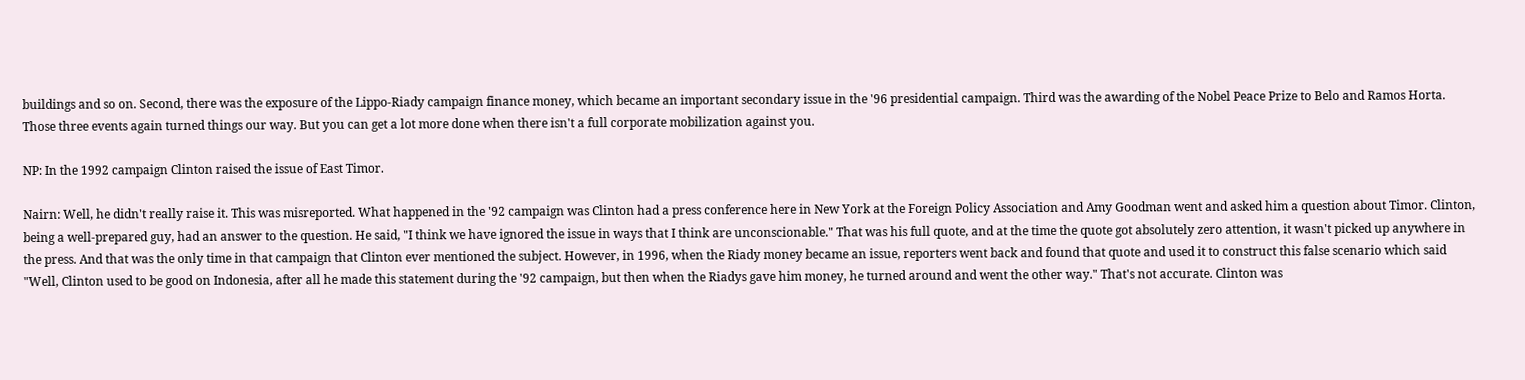buildings and so on. Second, there was the exposure of the Lippo-Riady campaign finance money, which became an important secondary issue in the '96 presidential campaign. Third was the awarding of the Nobel Peace Prize to Belo and Ramos Horta. Those three events again turned things our way. But you can get a lot more done when there isn't a full corporate mobilization against you.

NP: In the 1992 campaign Clinton raised the issue of East Timor.

Nairn: Well, he didn't really raise it. This was misreported. What happened in the '92 campaign was Clinton had a press conference here in New York at the Foreign Policy Association and Amy Goodman went and asked him a question about Timor. Clinton, being a well-prepared guy, had an answer to the question. He said, "I think we have ignored the issue in ways that I think are unconscionable." That was his full quote, and at the time the quote got absolutely zero attention, it wasn't picked up anywhere in the press. And that was the only time in that campaign that Clinton ever mentioned the subject. However, in 1996, when the Riady money became an issue, reporters went back and found that quote and used it to construct this false scenario which said "Well, Clinton used to be good on Indonesia, after all he made this statement during the '92 campaign, but then when the Riadys gave him money, he turned around and went the other way." That's not accurate. Clinton was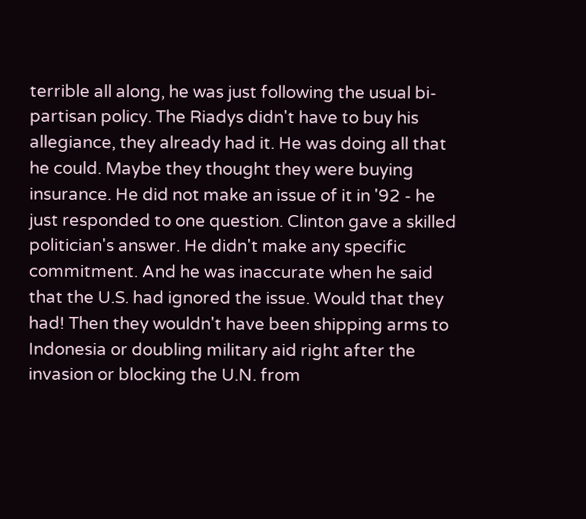terrible all along, he was just following the usual bi-partisan policy. The Riadys didn't have to buy his allegiance, they already had it. He was doing all that he could. Maybe they thought they were buying insurance. He did not make an issue of it in '92 - he just responded to one question. Clinton gave a skilled politician's answer. He didn't make any specific commitment. And he was inaccurate when he said that the U.S. had ignored the issue. Would that they had! Then they wouldn't have been shipping arms to Indonesia or doubling military aid right after the invasion or blocking the U.N. from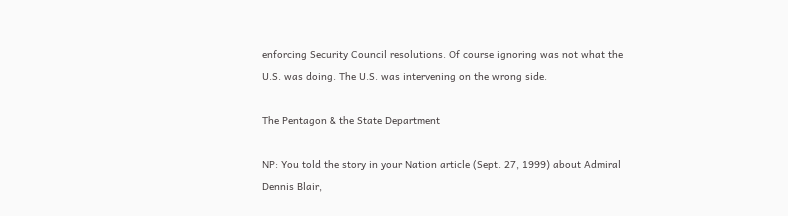enforcing Security Council resolutions. Of course ignoring was not what the U.S. was doing. The U.S. was intervening on the wrong side.

The Pentagon & the State Department

NP: You told the story in your Nation article (Sept. 27, 1999) about Admiral Dennis Blair,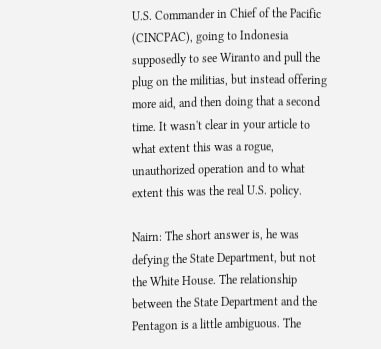U.S. Commander in Chief of the Pacific (CINCPAC), going to Indonesia supposedly to see Wiranto and pull the plug on the militias, but instead offering more aid, and then doing that a second time. It wasn't clear in your article to what extent this was a rogue, unauthorized operation and to what extent this was the real U.S. policy.

Nairn: The short answer is, he was defying the State Department, but not the White House. The relationship between the State Department and the Pentagon is a little ambiguous. The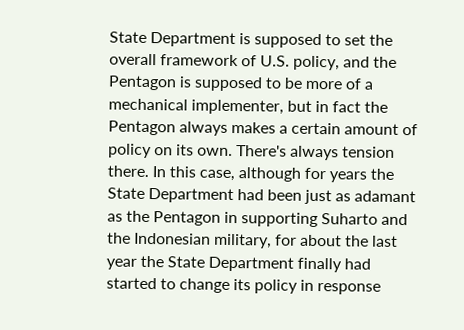State Department is supposed to set the overall framework of U.S. policy, and the Pentagon is supposed to be more of a mechanical implementer, but in fact the Pentagon always makes a certain amount of policy on its own. There's always tension there. In this case, although for years the State Department had been just as adamant as the Pentagon in supporting Suharto and the Indonesian military, for about the last year the State Department finally had started to change its policy in response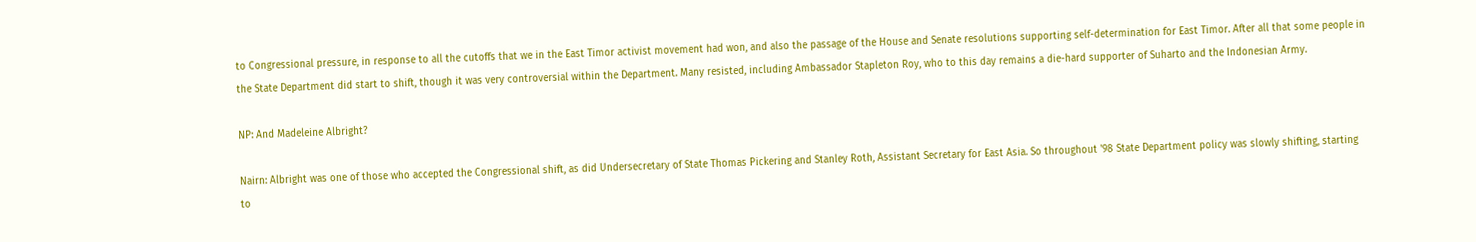to Congressional pressure, in response to all the cutoffs that we in the East Timor activist movement had won, and also the passage of the House and Senate resolutions supporting self-determination for East Timor. After all that some people in the State Department did start to shift, though it was very controversial within the Department. Many resisted, including Ambassador Stapleton Roy, who to this day remains a die-hard supporter of Suharto and the Indonesian Army.

NP: And Madeleine Albright?

Nairn: Albright was one of those who accepted the Congressional shift, as did Undersecretary of State Thomas Pickering and Stanley Roth, Assistant Secretary for East Asia. So throughout '98 State Department policy was slowly shifting, starting to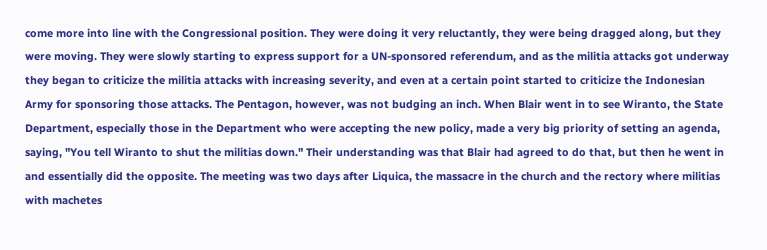come more into line with the Congressional position. They were doing it very reluctantly, they were being dragged along, but they were moving. They were slowly starting to express support for a UN-sponsored referendum, and as the militia attacks got underway they began to criticize the militia attacks with increasing severity, and even at a certain point started to criticize the Indonesian Army for sponsoring those attacks. The Pentagon, however, was not budging an inch. When Blair went in to see Wiranto, the State Department, especially those in the Department who were accepting the new policy, made a very big priority of setting an agenda, saying, "You tell Wiranto to shut the militias down." Their understanding was that Blair had agreed to do that, but then he went in and essentially did the opposite. The meeting was two days after Liquica, the massacre in the church and the rectory where militias with machetes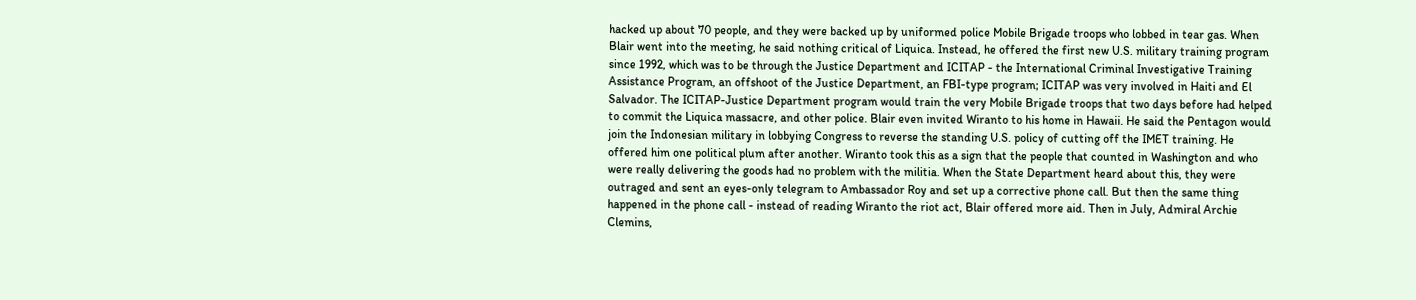hacked up about 70 people, and they were backed up by uniformed police Mobile Brigade troops who lobbed in tear gas. When Blair went into the meeting, he said nothing critical of Liquica. Instead, he offered the first new U.S. military training program since 1992, which was to be through the Justice Department and ICITAP - the International Criminal Investigative Training Assistance Program, an offshoot of the Justice Department, an FBI-type program; ICITAP was very involved in Haiti and El Salvador. The ICITAP-Justice Department program would train the very Mobile Brigade troops that two days before had helped to commit the Liquica massacre, and other police. Blair even invited Wiranto to his home in Hawaii. He said the Pentagon would join the Indonesian military in lobbying Congress to reverse the standing U.S. policy of cutting off the IMET training. He offered him one political plum after another. Wiranto took this as a sign that the people that counted in Washington and who were really delivering the goods had no problem with the militia. When the State Department heard about this, they were outraged and sent an eyes-only telegram to Ambassador Roy and set up a corrective phone call. But then the same thing happened in the phone call - instead of reading Wiranto the riot act, Blair offered more aid. Then in July, Admiral Archie Clemins,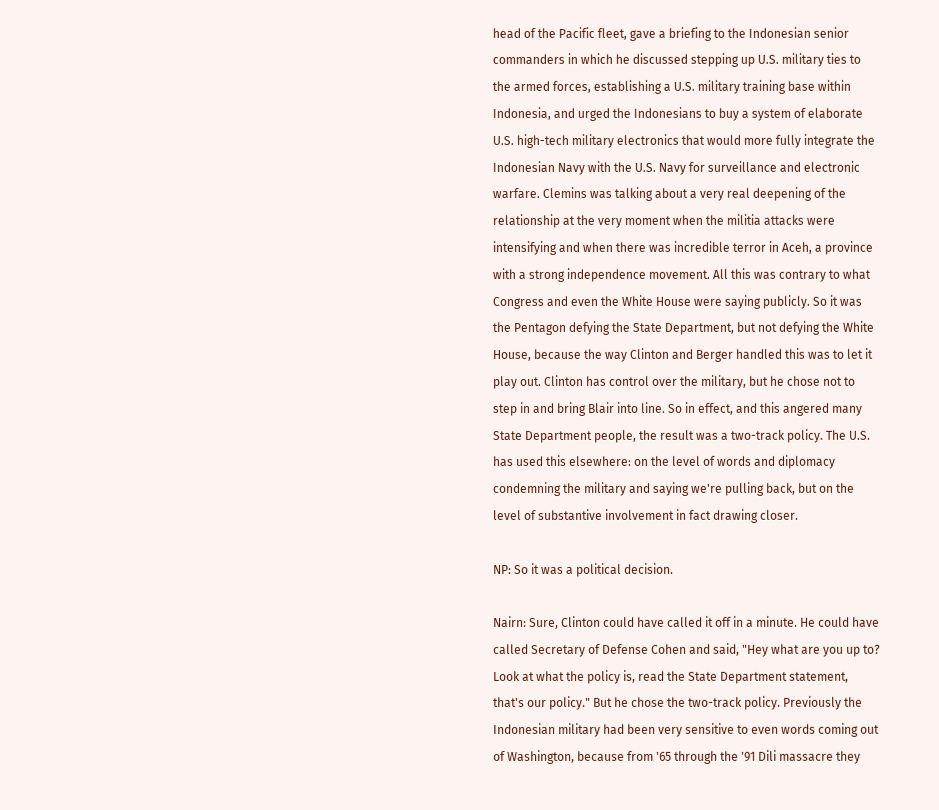head of the Pacific fleet, gave a briefing to the Indonesian senior commanders in which he discussed stepping up U.S. military ties to the armed forces, establishing a U.S. military training base within Indonesia, and urged the Indonesians to buy a system of elaborate U.S. high-tech military electronics that would more fully integrate the Indonesian Navy with the U.S. Navy for surveillance and electronic warfare. Clemins was talking about a very real deepening of the relationship at the very moment when the militia attacks were intensifying and when there was incredible terror in Aceh, a province with a strong independence movement. All this was contrary to what Congress and even the White House were saying publicly. So it was the Pentagon defying the State Department, but not defying the White House, because the way Clinton and Berger handled this was to let it play out. Clinton has control over the military, but he chose not to step in and bring Blair into line. So in effect, and this angered many State Department people, the result was a two-track policy. The U.S. has used this elsewhere: on the level of words and diplomacy condemning the military and saying we're pulling back, but on the level of substantive involvement in fact drawing closer.

NP: So it was a political decision.

Nairn: Sure, Clinton could have called it off in a minute. He could have called Secretary of Defense Cohen and said, "Hey what are you up to? Look at what the policy is, read the State Department statement, that's our policy." But he chose the two-track policy. Previously the Indonesian military had been very sensitive to even words coming out of Washington, because from '65 through the '91 Dili massacre they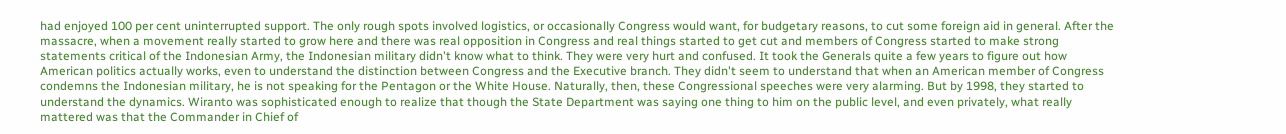had enjoyed 100 per cent uninterrupted support. The only rough spots involved logistics, or occasionally Congress would want, for budgetary reasons, to cut some foreign aid in general. After the massacre, when a movement really started to grow here and there was real opposition in Congress and real things started to get cut and members of Congress started to make strong statements critical of the Indonesian Army, the Indonesian military didn't know what to think. They were very hurt and confused. It took the Generals quite a few years to figure out how American politics actually works, even to understand the distinction between Congress and the Executive branch. They didn't seem to understand that when an American member of Congress condemns the Indonesian military, he is not speaking for the Pentagon or the White House. Naturally, then, these Congressional speeches were very alarming. But by 1998, they started to understand the dynamics. Wiranto was sophisticated enough to realize that though the State Department was saying one thing to him on the public level, and even privately, what really mattered was that the Commander in Chief of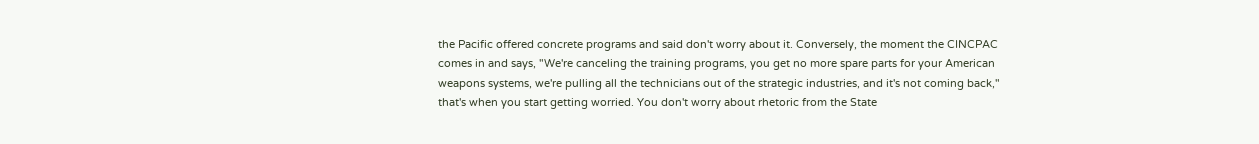the Pacific offered concrete programs and said don't worry about it. Conversely, the moment the CINCPAC comes in and says, "We're canceling the training programs, you get no more spare parts for your American weapons systems, we're pulling all the technicians out of the strategic industries, and it's not coming back," that's when you start getting worried. You don't worry about rhetoric from the State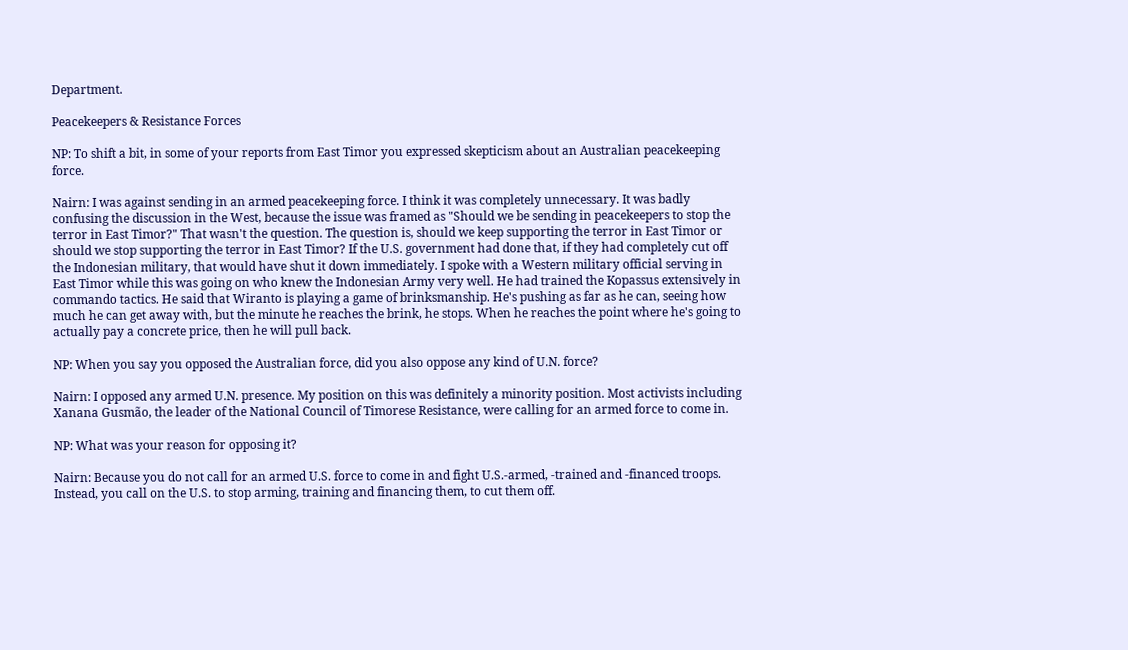Department.

Peacekeepers & Resistance Forces

NP: To shift a bit, in some of your reports from East Timor you expressed skepticism about an Australian peacekeeping force.

Nairn: I was against sending in an armed peacekeeping force. I think it was completely unnecessary. It was badly confusing the discussion in the West, because the issue was framed as "Should we be sending in peacekeepers to stop the terror in East Timor?" That wasn't the question. The question is, should we keep supporting the terror in East Timor or should we stop supporting the terror in East Timor? If the U.S. government had done that, if they had completely cut off the Indonesian military, that would have shut it down immediately. I spoke with a Western military official serving in East Timor while this was going on who knew the Indonesian Army very well. He had trained the Kopassus extensively in commando tactics. He said that Wiranto is playing a game of brinksmanship. He's pushing as far as he can, seeing how much he can get away with, but the minute he reaches the brink, he stops. When he reaches the point where he's going to actually pay a concrete price, then he will pull back.

NP: When you say you opposed the Australian force, did you also oppose any kind of U.N. force?

Nairn: I opposed any armed U.N. presence. My position on this was definitely a minority position. Most activists including Xanana Gusmão, the leader of the National Council of Timorese Resistance, were calling for an armed force to come in.

NP: What was your reason for opposing it?

Nairn: Because you do not call for an armed U.S. force to come in and fight U.S.-armed, -trained and -financed troops. Instead, you call on the U.S. to stop arming, training and financing them, to cut them off.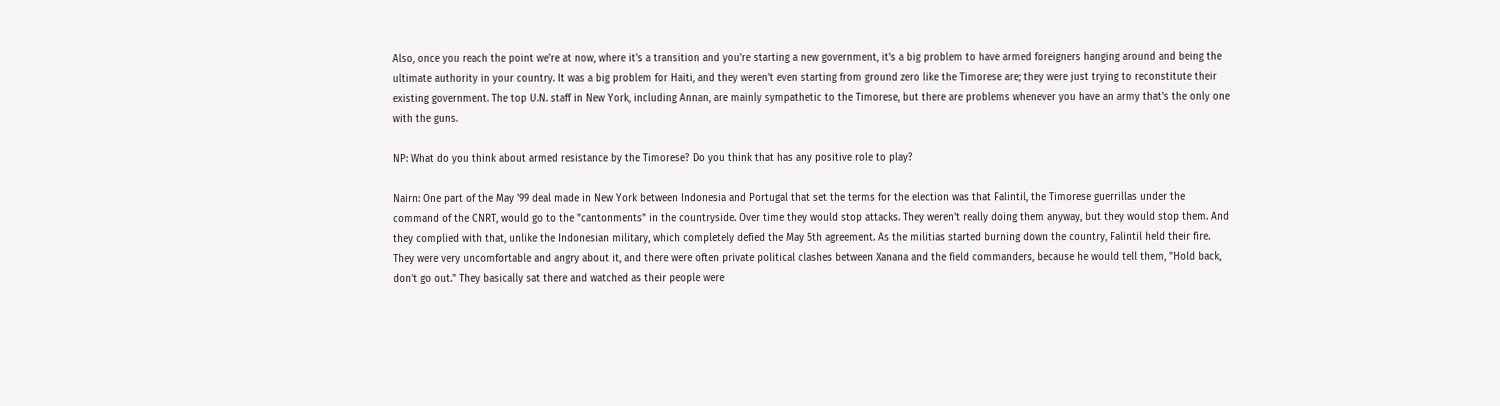Also, once you reach the point we're at now, where it's a transition and you're starting a new government, it's a big problem to have armed foreigners hanging around and being the ultimate authority in your country. It was a big problem for Haiti, and they weren't even starting from ground zero like the Timorese are; they were just trying to reconstitute their existing government. The top U.N. staff in New York, including Annan, are mainly sympathetic to the Timorese, but there are problems whenever you have an army that's the only one with the guns.

NP: What do you think about armed resistance by the Timorese? Do you think that has any positive role to play?

Nairn: One part of the May '99 deal made in New York between Indonesia and Portugal that set the terms for the election was that Falintil, the Timorese guerrillas under the command of the CNRT, would go to the "cantonments" in the countryside. Over time they would stop attacks. They weren't really doing them anyway, but they would stop them. And they complied with that, unlike the Indonesian military, which completely defied the May 5th agreement. As the militias started burning down the country, Falintil held their fire. They were very uncomfortable and angry about it, and there were often private political clashes between Xanana and the field commanders, because he would tell them, "Hold back, don't go out." They basically sat there and watched as their people were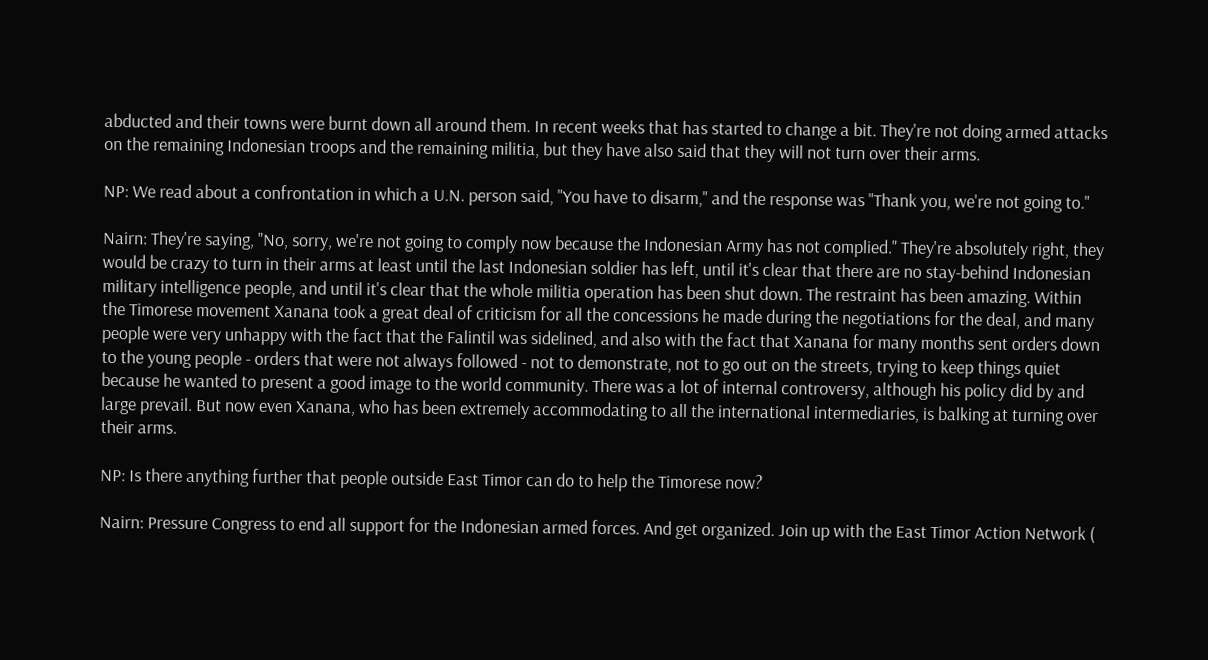abducted and their towns were burnt down all around them. In recent weeks that has started to change a bit. They're not doing armed attacks on the remaining Indonesian troops and the remaining militia, but they have also said that they will not turn over their arms.

NP: We read about a confrontation in which a U.N. person said, "You have to disarm," and the response was "Thank you, we're not going to."

Nairn: They're saying, "No, sorry, we're not going to comply now because the Indonesian Army has not complied." They're absolutely right, they would be crazy to turn in their arms at least until the last Indonesian soldier has left, until it's clear that there are no stay-behind Indonesian military intelligence people, and until it's clear that the whole militia operation has been shut down. The restraint has been amazing. Within the Timorese movement Xanana took a great deal of criticism for all the concessions he made during the negotiations for the deal, and many people were very unhappy with the fact that the Falintil was sidelined, and also with the fact that Xanana for many months sent orders down to the young people - orders that were not always followed - not to demonstrate, not to go out on the streets, trying to keep things quiet because he wanted to present a good image to the world community. There was a lot of internal controversy, although his policy did by and large prevail. But now even Xanana, who has been extremely accommodating to all the international intermediaries, is balking at turning over their arms.

NP: Is there anything further that people outside East Timor can do to help the Timorese now?

Nairn: Pressure Congress to end all support for the Indonesian armed forces. And get organized. Join up with the East Timor Action Network (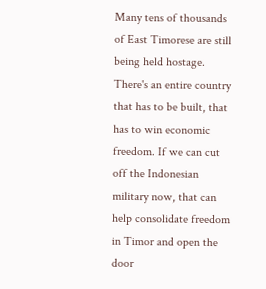Many tens of thousands of East Timorese are still being held hostage. There's an entire country that has to be built, that has to win economic freedom. If we can cut off the Indonesian military now, that can help consolidate freedom in Timor and open the door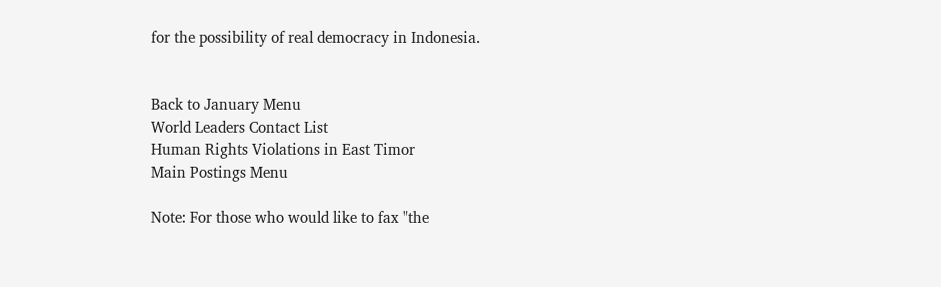for the possibility of real democracy in Indonesia.


Back to January Menu
World Leaders Contact List
Human Rights Violations in East Timor
Main Postings Menu

Note: For those who would like to fax "the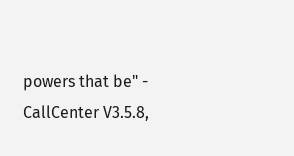powers that be" - CallCenter V3.5.8,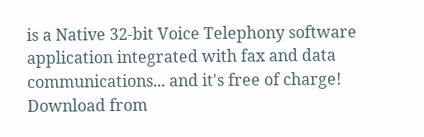is a Native 32-bit Voice Telephony software application integrated with fax and data communications... and it's free of charge! Download from